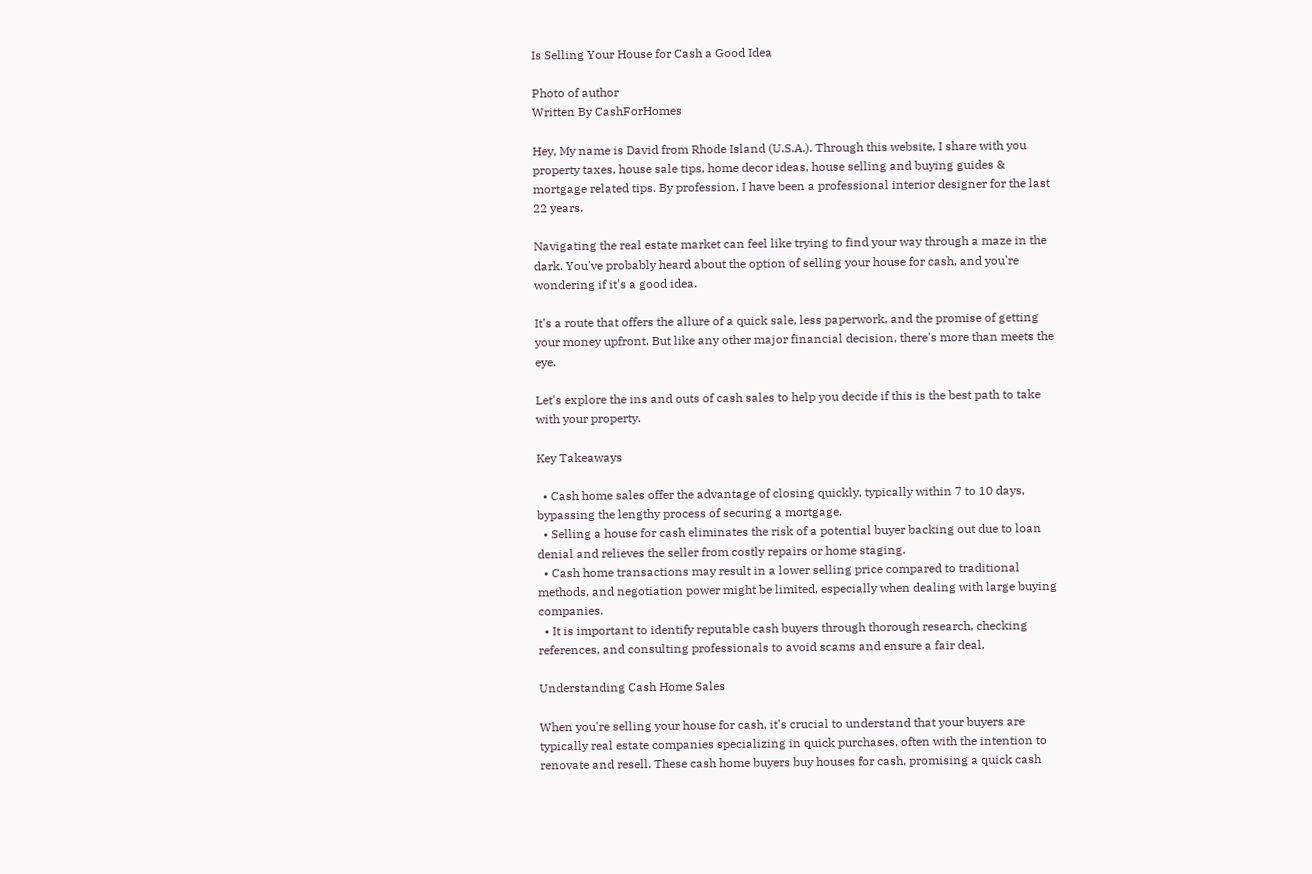Is Selling Your House for Cash a Good Idea

Photo of author
Written By CashForHomes

Hey, My name is David from Rhode Island (U.S.A.). Through this website, I share with you property taxes, house sale tips, home decor ideas, house selling and buying guides & mortgage related tips. By profession, I have been a professional interior designer for the last 22 years.

Navigating the real estate market can feel like trying to find your way through a maze in the dark. You've probably heard about the option of selling your house for cash, and you're wondering if it's a good idea.

It's a route that offers the allure of a quick sale, less paperwork, and the promise of getting your money upfront. But like any other major financial decision, there's more than meets the eye.

Let's explore the ins and outs of cash sales to help you decide if this is the best path to take with your property.

Key Takeaways

  • Cash home sales offer the advantage of closing quickly, typically within 7 to 10 days, bypassing the lengthy process of securing a mortgage.
  • Selling a house for cash eliminates the risk of a potential buyer backing out due to loan denial and relieves the seller from costly repairs or home staging.
  • Cash home transactions may result in a lower selling price compared to traditional methods, and negotiation power might be limited, especially when dealing with large buying companies.
  • It is important to identify reputable cash buyers through thorough research, checking references, and consulting professionals to avoid scams and ensure a fair deal.

Understanding Cash Home Sales

When you're selling your house for cash, it's crucial to understand that your buyers are typically real estate companies specializing in quick purchases, often with the intention to renovate and resell. These cash home buyers buy houses for cash, promising a quick cash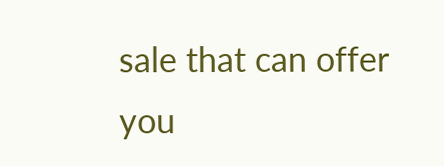sale that can offer you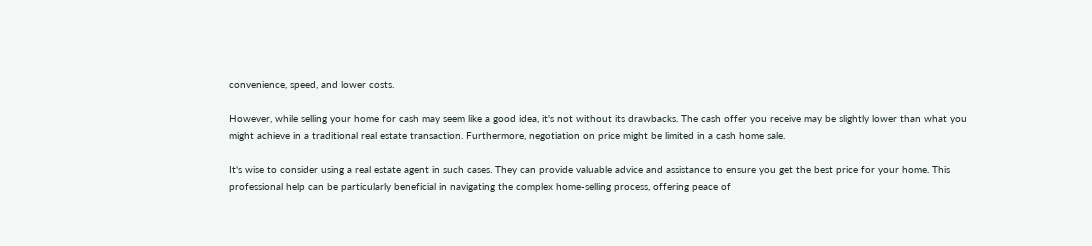convenience, speed, and lower costs.

However, while selling your home for cash may seem like a good idea, it's not without its drawbacks. The cash offer you receive may be slightly lower than what you might achieve in a traditional real estate transaction. Furthermore, negotiation on price might be limited in a cash home sale.

It's wise to consider using a real estate agent in such cases. They can provide valuable advice and assistance to ensure you get the best price for your home. This professional help can be particularly beneficial in navigating the complex home-selling process, offering peace of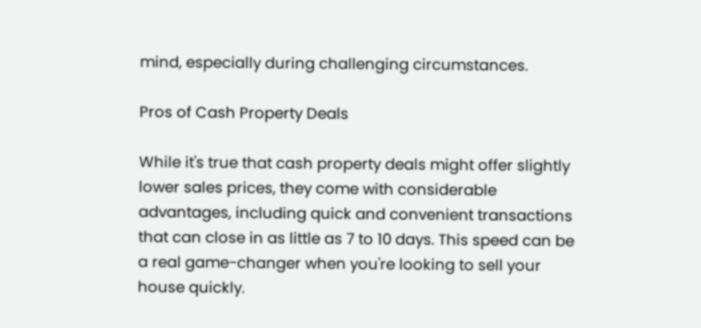mind, especially during challenging circumstances.

Pros of Cash Property Deals

While it's true that cash property deals might offer slightly lower sales prices, they come with considerable advantages, including quick and convenient transactions that can close in as little as 7 to 10 days. This speed can be a real game-changer when you're looking to sell your house quickly.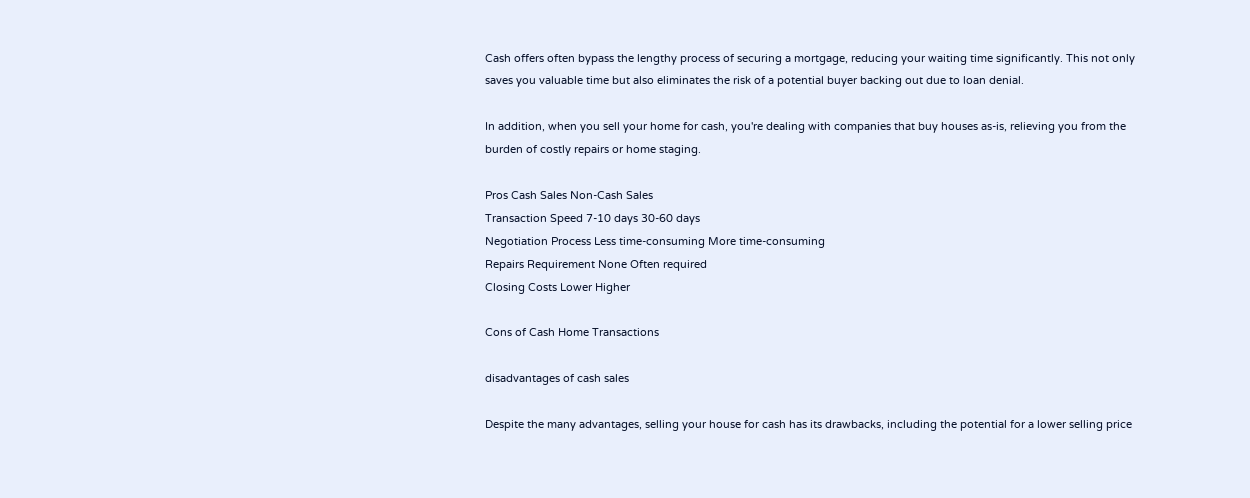Cash offers often bypass the lengthy process of securing a mortgage, reducing your waiting time significantly. This not only saves you valuable time but also eliminates the risk of a potential buyer backing out due to loan denial.

In addition, when you sell your home for cash, you're dealing with companies that buy houses as-is, relieving you from the burden of costly repairs or home staging.

Pros Cash Sales Non-Cash Sales
Transaction Speed 7-10 days 30-60 days
Negotiation Process Less time-consuming More time-consuming
Repairs Requirement None Often required
Closing Costs Lower Higher

Cons of Cash Home Transactions

disadvantages of cash sales

Despite the many advantages, selling your house for cash has its drawbacks, including the potential for a lower selling price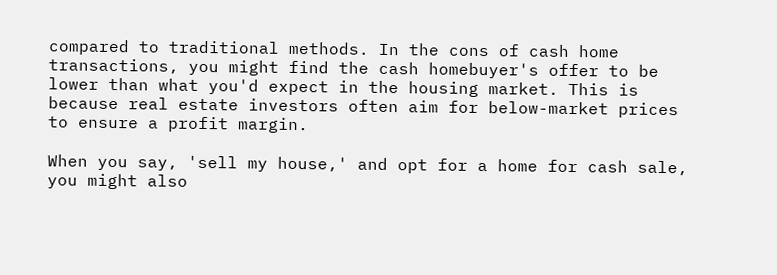compared to traditional methods. In the cons of cash home transactions, you might find the cash homebuyer's offer to be lower than what you'd expect in the housing market. This is because real estate investors often aim for below-market prices to ensure a profit margin.

When you say, 'sell my house,' and opt for a home for cash sale, you might also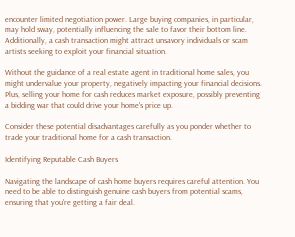encounter limited negotiation power. Large buying companies, in particular, may hold sway, potentially influencing the sale to favor their bottom line. Additionally, a cash transaction might attract unsavory individuals or scam artists seeking to exploit your financial situation.

Without the guidance of a real estate agent in traditional home sales, you might undervalue your property, negatively impacting your financial decisions. Plus, selling your home for cash reduces market exposure, possibly preventing a bidding war that could drive your home's price up.

Consider these potential disadvantages carefully as you ponder whether to trade your traditional home for a cash transaction.

Identifying Reputable Cash Buyers

Navigating the landscape of cash home buyers requires careful attention. You need to be able to distinguish genuine cash buyers from potential scams, ensuring that you're getting a fair deal.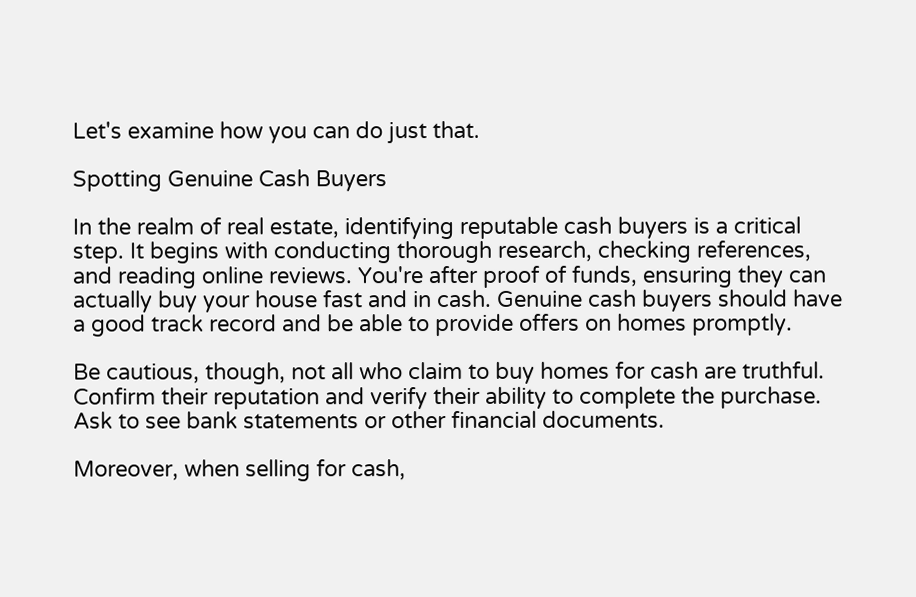Let's examine how you can do just that.

Spotting Genuine Cash Buyers

In the realm of real estate, identifying reputable cash buyers is a critical step. It begins with conducting thorough research, checking references, and reading online reviews. You're after proof of funds, ensuring they can actually buy your house fast and in cash. Genuine cash buyers should have a good track record and be able to provide offers on homes promptly.

Be cautious, though, not all who claim to buy homes for cash are truthful. Confirm their reputation and verify their ability to complete the purchase. Ask to see bank statements or other financial documents.

Moreover, when selling for cash,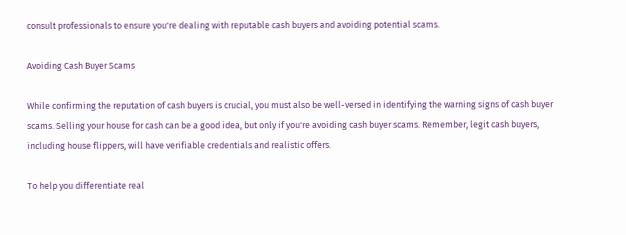consult professionals to ensure you're dealing with reputable cash buyers and avoiding potential scams.

Avoiding Cash Buyer Scams

While confirming the reputation of cash buyers is crucial, you must also be well-versed in identifying the warning signs of cash buyer scams. Selling your house for cash can be a good idea, but only if you're avoiding cash buyer scams. Remember, legit cash buyers, including house flippers, will have verifiable credentials and realistic offers.

To help you differentiate real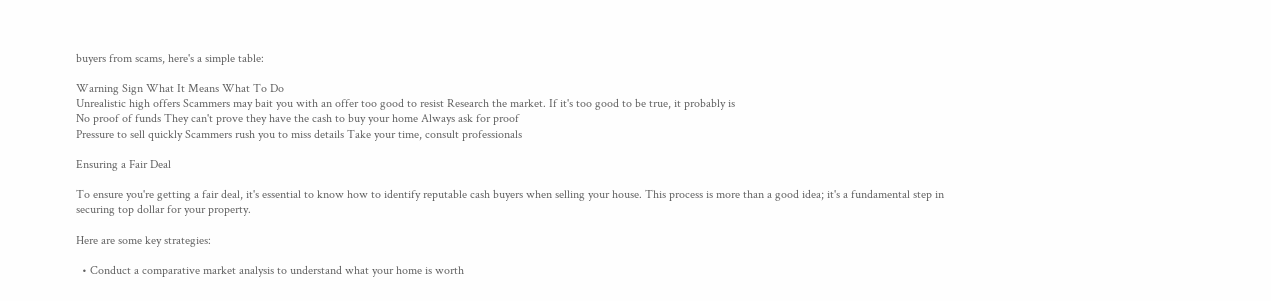buyers from scams, here's a simple table:

Warning Sign What It Means What To Do
Unrealistic high offers Scammers may bait you with an offer too good to resist Research the market. If it's too good to be true, it probably is
No proof of funds They can't prove they have the cash to buy your home Always ask for proof
Pressure to sell quickly Scammers rush you to miss details Take your time, consult professionals

Ensuring a Fair Deal

To ensure you're getting a fair deal, it's essential to know how to identify reputable cash buyers when selling your house. This process is more than a good idea; it's a fundamental step in securing top dollar for your property.

Here are some key strategies:

  • Conduct a comparative market analysis to understand what your home is worth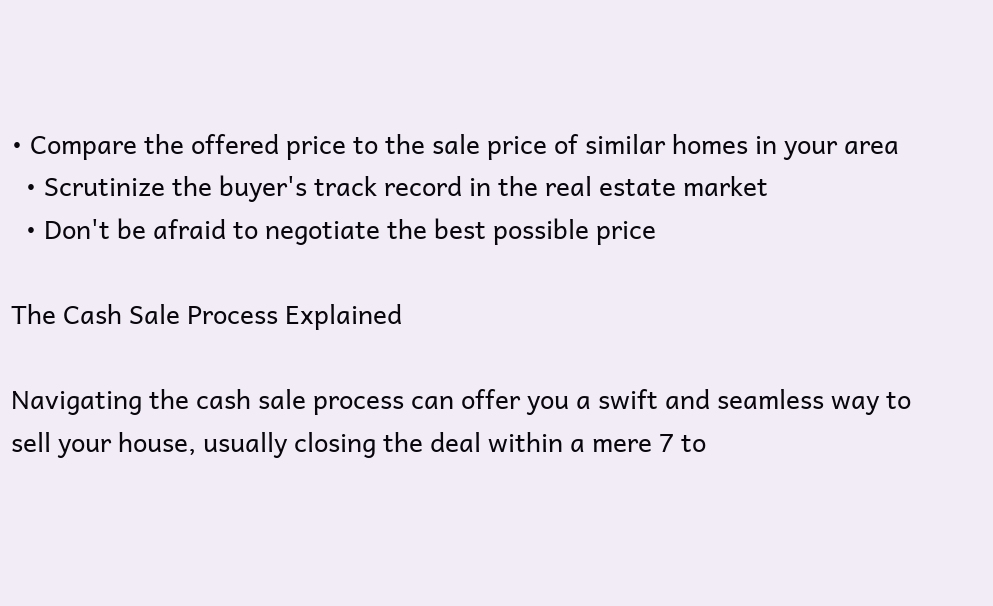• Compare the offered price to the sale price of similar homes in your area
  • Scrutinize the buyer's track record in the real estate market
  • Don't be afraid to negotiate the best possible price

The Cash Sale Process Explained

Navigating the cash sale process can offer you a swift and seamless way to sell your house, usually closing the deal within a mere 7 to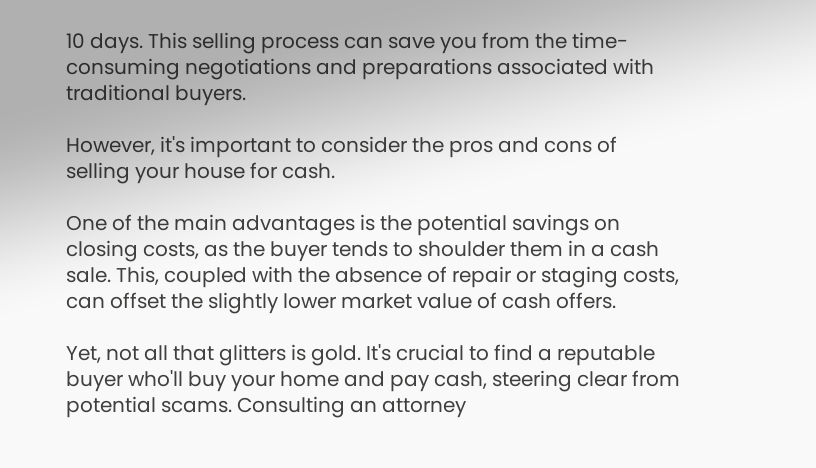10 days. This selling process can save you from the time-consuming negotiations and preparations associated with traditional buyers.

However, it's important to consider the pros and cons of selling your house for cash.

One of the main advantages is the potential savings on closing costs, as the buyer tends to shoulder them in a cash sale. This, coupled with the absence of repair or staging costs, can offset the slightly lower market value of cash offers.

Yet, not all that glitters is gold. It's crucial to find a reputable buyer who'll buy your home and pay cash, steering clear from potential scams. Consulting an attorney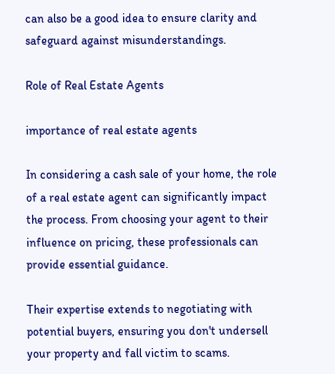can also be a good idea to ensure clarity and safeguard against misunderstandings.

Role of Real Estate Agents

importance of real estate agents

In considering a cash sale of your home, the role of a real estate agent can significantly impact the process. From choosing your agent to their influence on pricing, these professionals can provide essential guidance.

Their expertise extends to negotiating with potential buyers, ensuring you don't undersell your property and fall victim to scams.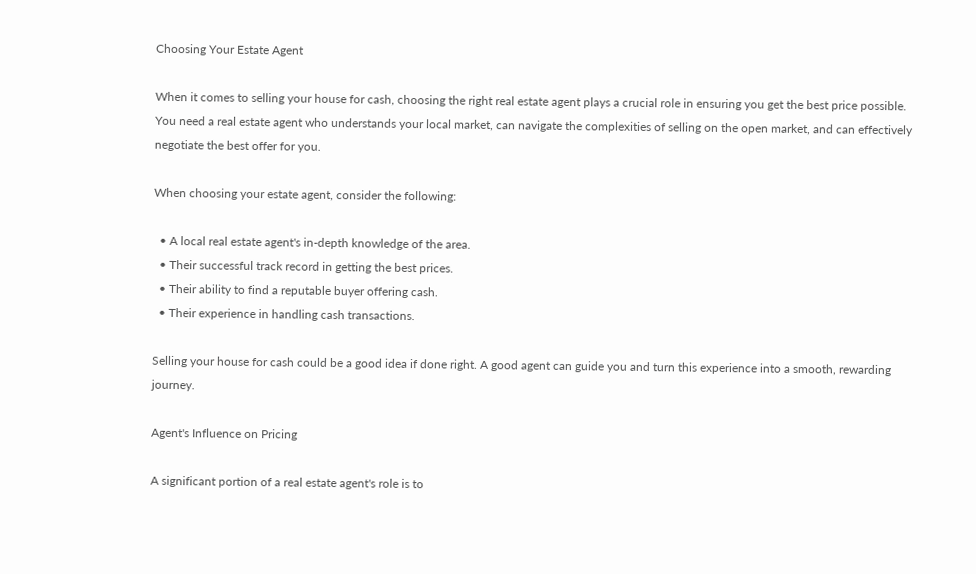Choosing Your Estate Agent

When it comes to selling your house for cash, choosing the right real estate agent plays a crucial role in ensuring you get the best price possible. You need a real estate agent who understands your local market, can navigate the complexities of selling on the open market, and can effectively negotiate the best offer for you.

When choosing your estate agent, consider the following:

  • A local real estate agent's in-depth knowledge of the area.
  • Their successful track record in getting the best prices.
  • Their ability to find a reputable buyer offering cash.
  • Their experience in handling cash transactions.

Selling your house for cash could be a good idea if done right. A good agent can guide you and turn this experience into a smooth, rewarding journey.

Agent's Influence on Pricing

A significant portion of a real estate agent's role is to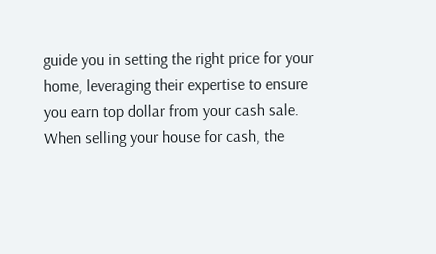guide you in setting the right price for your home, leveraging their expertise to ensure you earn top dollar from your cash sale. When selling your house for cash, the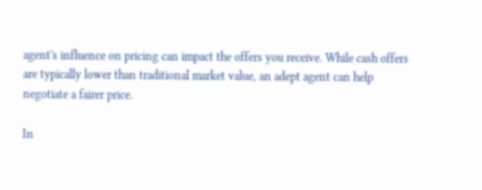agent's influence on pricing can impact the offers you receive. While cash offers are typically lower than traditional market value, an adept agent can help negotiate a fairer price.

In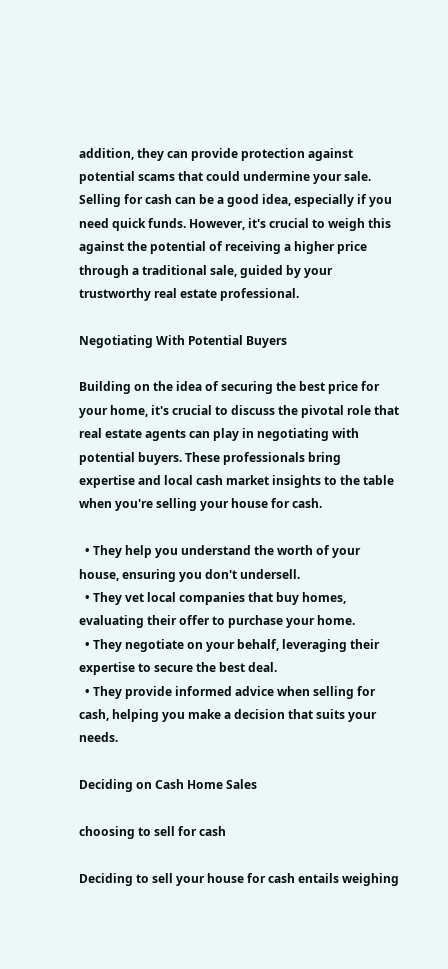addition, they can provide protection against potential scams that could undermine your sale. Selling for cash can be a good idea, especially if you need quick funds. However, it's crucial to weigh this against the potential of receiving a higher price through a traditional sale, guided by your trustworthy real estate professional.

Negotiating With Potential Buyers

Building on the idea of securing the best price for your home, it's crucial to discuss the pivotal role that real estate agents can play in negotiating with potential buyers. These professionals bring expertise and local cash market insights to the table when you're selling your house for cash.

  • They help you understand the worth of your house, ensuring you don't undersell.
  • They vet local companies that buy homes, evaluating their offer to purchase your home.
  • They negotiate on your behalf, leveraging their expertise to secure the best deal.
  • They provide informed advice when selling for cash, helping you make a decision that suits your needs.

Deciding on Cash Home Sales

choosing to sell for cash

Deciding to sell your house for cash entails weighing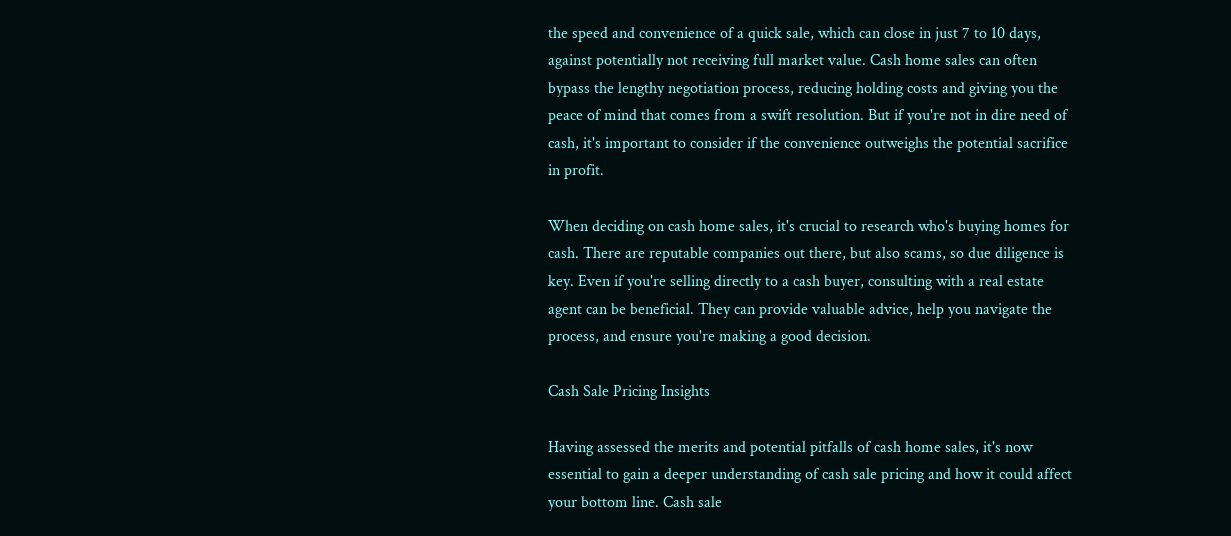the speed and convenience of a quick sale, which can close in just 7 to 10 days, against potentially not receiving full market value. Cash home sales can often bypass the lengthy negotiation process, reducing holding costs and giving you the peace of mind that comes from a swift resolution. But if you're not in dire need of cash, it's important to consider if the convenience outweighs the potential sacrifice in profit.

When deciding on cash home sales, it's crucial to research who's buying homes for cash. There are reputable companies out there, but also scams, so due diligence is key. Even if you're selling directly to a cash buyer, consulting with a real estate agent can be beneficial. They can provide valuable advice, help you navigate the process, and ensure you're making a good decision.

Cash Sale Pricing Insights

Having assessed the merits and potential pitfalls of cash home sales, it's now essential to gain a deeper understanding of cash sale pricing and how it could affect your bottom line. Cash sale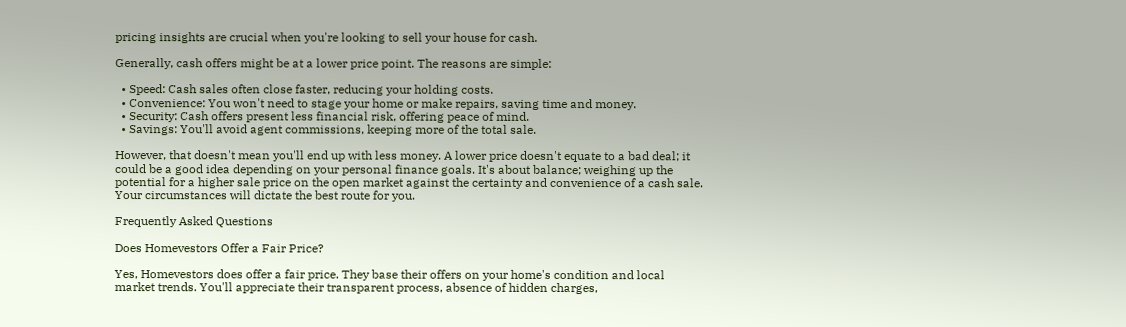pricing insights are crucial when you're looking to sell your house for cash.

Generally, cash offers might be at a lower price point. The reasons are simple:

  • Speed: Cash sales often close faster, reducing your holding costs.
  • Convenience: You won't need to stage your home or make repairs, saving time and money.
  • Security: Cash offers present less financial risk, offering peace of mind.
  • Savings: You'll avoid agent commissions, keeping more of the total sale.

However, that doesn't mean you'll end up with less money. A lower price doesn't equate to a bad deal; it could be a good idea depending on your personal finance goals. It's about balance; weighing up the potential for a higher sale price on the open market against the certainty and convenience of a cash sale. Your circumstances will dictate the best route for you.

Frequently Asked Questions

Does Homevestors Offer a Fair Price?

Yes, Homevestors does offer a fair price. They base their offers on your home's condition and local market trends. You'll appreciate their transparent process, absence of hidden charges,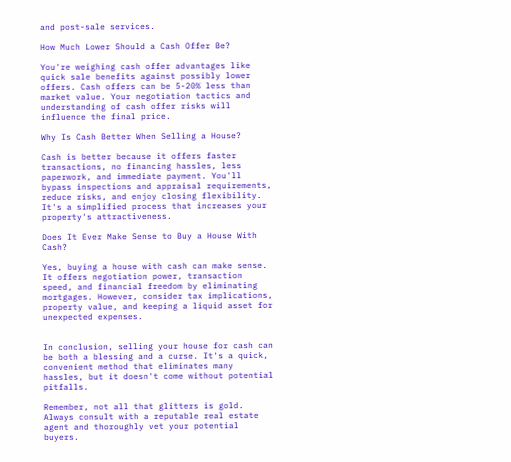and post-sale services.

How Much Lower Should a Cash Offer Be?

You're weighing cash offer advantages like quick sale benefits against possibly lower offers. Cash offers can be 5-20% less than market value. Your negotiation tactics and understanding of cash offer risks will influence the final price.

Why Is Cash Better When Selling a House?

Cash is better because it offers faster transactions, no financing hassles, less paperwork, and immediate payment. You'll bypass inspections and appraisal requirements, reduce risks, and enjoy closing flexibility. It's a simplified process that increases your property's attractiveness.

Does It Ever Make Sense to Buy a House With Cash?

Yes, buying a house with cash can make sense. It offers negotiation power, transaction speed, and financial freedom by eliminating mortgages. However, consider tax implications, property value, and keeping a liquid asset for unexpected expenses.


In conclusion, selling your house for cash can be both a blessing and a curse. It's a quick, convenient method that eliminates many hassles, but it doesn't come without potential pitfalls.

Remember, not all that glitters is gold. Always consult with a reputable real estate agent and thoroughly vet your potential buyers.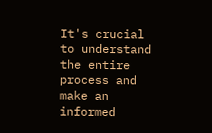It's crucial to understand the entire process and make an informed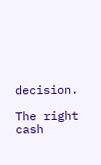decision.

The right cash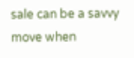sale can be a savvy move when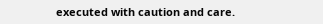executed with caution and care.